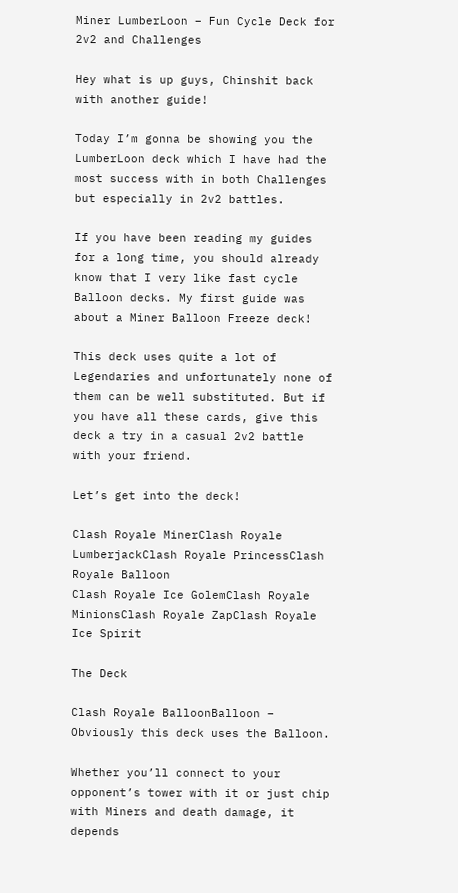Miner LumberLoon – Fun Cycle Deck for 2v2 and Challenges

Hey what is up guys, Chinshit back with another guide!

Today I’m gonna be showing you the LumberLoon deck which I have had the most success with in both Challenges but especially in 2v2 battles.

If you have been reading my guides for a long time, you should already know that I very like fast cycle Balloon decks. My first guide was about a Miner Balloon Freeze deck!

This deck uses quite a lot of Legendaries and unfortunately none of them can be well substituted. But if you have all these cards, give this deck a try in a casual 2v2 battle with your friend.

Let’s get into the deck!

Clash Royale MinerClash Royale LumberjackClash Royale PrincessClash Royale Balloon
Clash Royale Ice GolemClash Royale MinionsClash Royale ZapClash Royale Ice Spirit

The Deck

Clash Royale BalloonBalloon – Obviously this deck uses the Balloon.

Whether you’ll connect to your opponent’s tower with it or just chip with Miners and death damage, it depends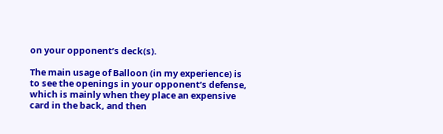on your opponent’s deck(s).

The main usage of Balloon (in my experience) is to see the openings in your opponent’s defense, which is mainly when they place an expensive card in the back, and then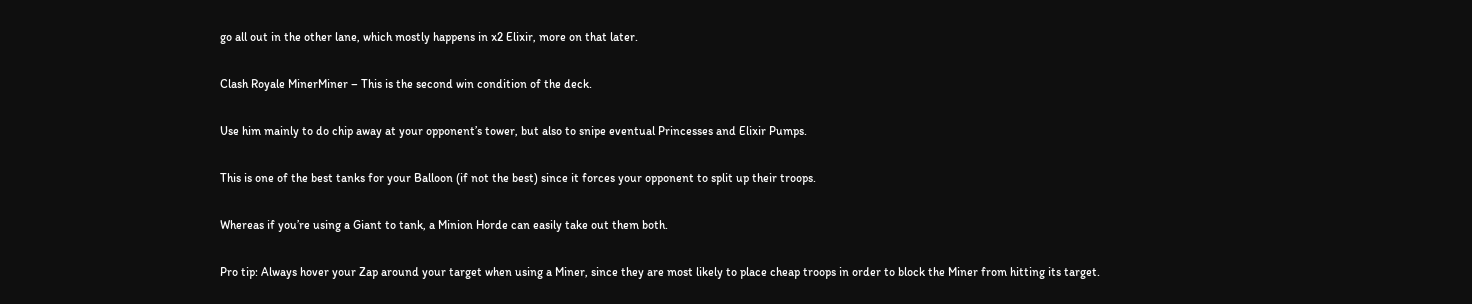go all out in the other lane, which mostly happens in x2 Elixir, more on that later.

Clash Royale MinerMiner – This is the second win condition of the deck.

Use him mainly to do chip away at your opponent’s tower, but also to snipe eventual Princesses and Elixir Pumps.

This is one of the best tanks for your Balloon (if not the best) since it forces your opponent to split up their troops.

Whereas if you’re using a Giant to tank, a Minion Horde can easily take out them both.

Pro tip: Always hover your Zap around your target when using a Miner, since they are most likely to place cheap troops in order to block the Miner from hitting its target.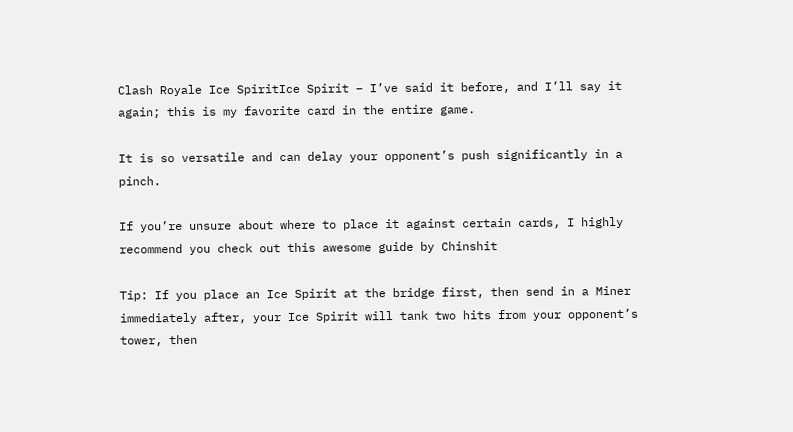Clash Royale Ice SpiritIce Spirit – I’ve said it before, and I’ll say it again; this is my favorite card in the entire game.

It is so versatile and can delay your opponent’s push significantly in a pinch.

If you’re unsure about where to place it against certain cards, I highly recommend you check out this awesome guide by Chinshit

Tip: If you place an Ice Spirit at the bridge first, then send in a Miner immediately after, your Ice Spirit will tank two hits from your opponent’s tower, then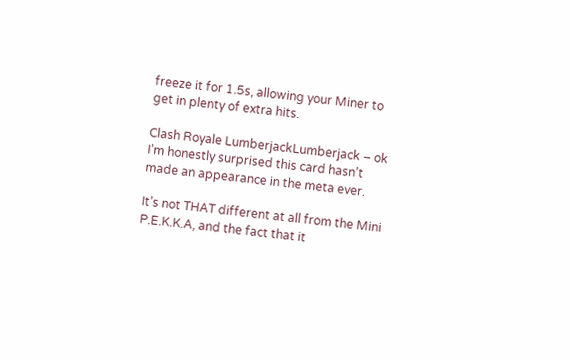freeze it for 1.5s, allowing your Miner to get in plenty of extra hits.

Clash Royale LumberjackLumberjack – ok I’m honestly surprised this card hasn’t made an appearance in the meta ever.

It’s not THAT different at all from the Mini P.E.K.K.A, and the fact that it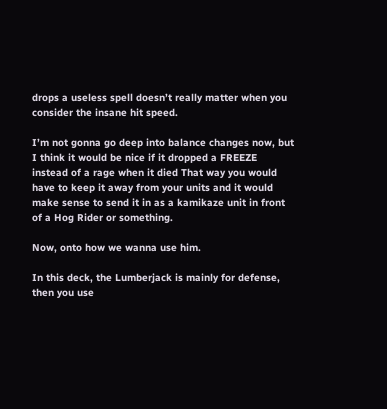drops a useless spell doesn’t really matter when you consider the insane hit speed.

I’m not gonna go deep into balance changes now, but I think it would be nice if it dropped a FREEZE instead of a rage when it died That way you would have to keep it away from your units and it would make sense to send it in as a kamikaze unit in front of a Hog Rider or something.

Now, onto how we wanna use him.

In this deck, the Lumberjack is mainly for defense, then you use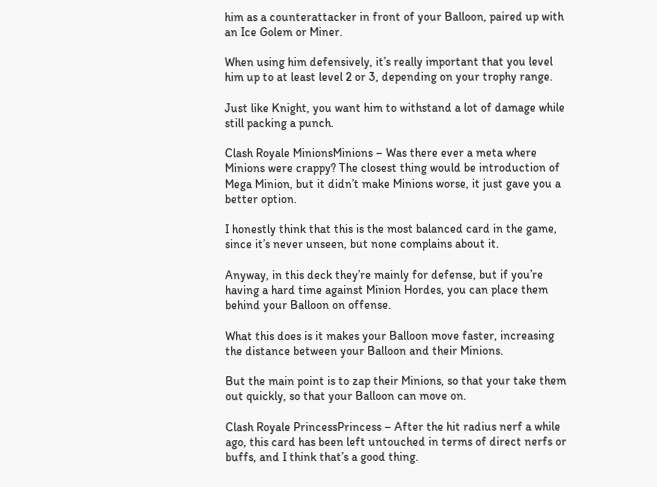him as a counterattacker in front of your Balloon, paired up with an Ice Golem or Miner.

When using him defensively, it’s really important that you level him up to at least level 2 or 3, depending on your trophy range.

Just like Knight, you want him to withstand a lot of damage while still packing a punch.

Clash Royale MinionsMinions – Was there ever a meta where Minions were crappy? The closest thing would be introduction of Mega Minion, but it didn’t make Minions worse, it just gave you a better option.

I honestly think that this is the most balanced card in the game, since it’s never unseen, but none complains about it.

Anyway, in this deck they’re mainly for defense, but if you’re having a hard time against Minion Hordes, you can place them behind your Balloon on offense.

What this does is it makes your Balloon move faster, increasing the distance between your Balloon and their Minions.

But the main point is to zap their Minions, so that your take them out quickly, so that your Balloon can move on.

Clash Royale PrincessPrincess – After the hit radius nerf a while ago, this card has been left untouched in terms of direct nerfs or buffs, and I think that’s a good thing.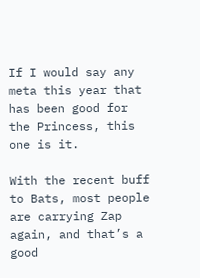If I would say any meta this year that has been good for the Princess, this one is it.

With the recent buff to Bats, most people are carrying Zap again, and that’s a good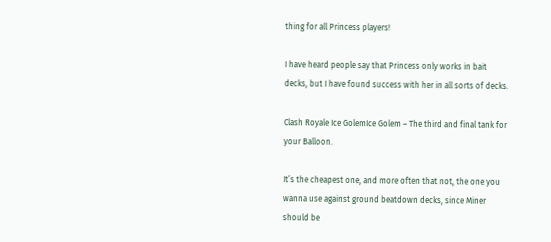thing for all Princess players!

I have heard people say that Princess only works in bait decks, but I have found success with her in all sorts of decks.

Clash Royale Ice GolemIce Golem – The third and final tank for your Balloon.

It’s the cheapest one, and more often that not, the one you wanna use against ground beatdown decks, since Miner should be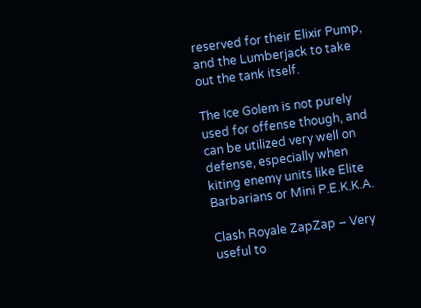reserved for their Elixir Pump, and the Lumberjack to take out the tank itself.

The Ice Golem is not purely used for offense though, and can be utilized very well on defense, especially when kiting enemy units like Elite Barbarians or Mini P.E.K.K.A.

Clash Royale ZapZap – Very useful to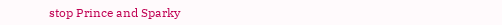stop Prince and Sparky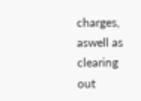charges, aswell as clearing out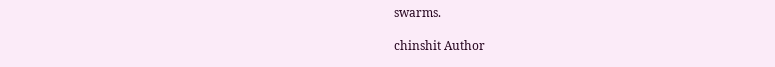swarms.

chinshit Author